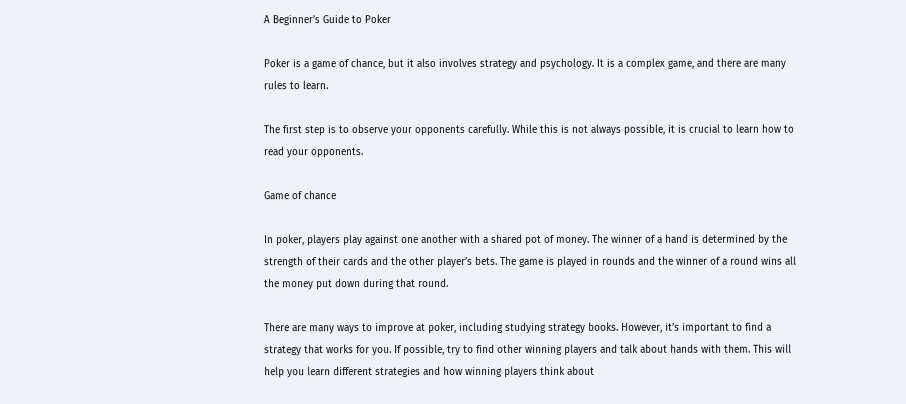A Beginner’s Guide to Poker

Poker is a game of chance, but it also involves strategy and psychology. It is a complex game, and there are many rules to learn.

The first step is to observe your opponents carefully. While this is not always possible, it is crucial to learn how to read your opponents.

Game of chance

In poker, players play against one another with a shared pot of money. The winner of a hand is determined by the strength of their cards and the other player’s bets. The game is played in rounds and the winner of a round wins all the money put down during that round.

There are many ways to improve at poker, including studying strategy books. However, it’s important to find a strategy that works for you. If possible, try to find other winning players and talk about hands with them. This will help you learn different strategies and how winning players think about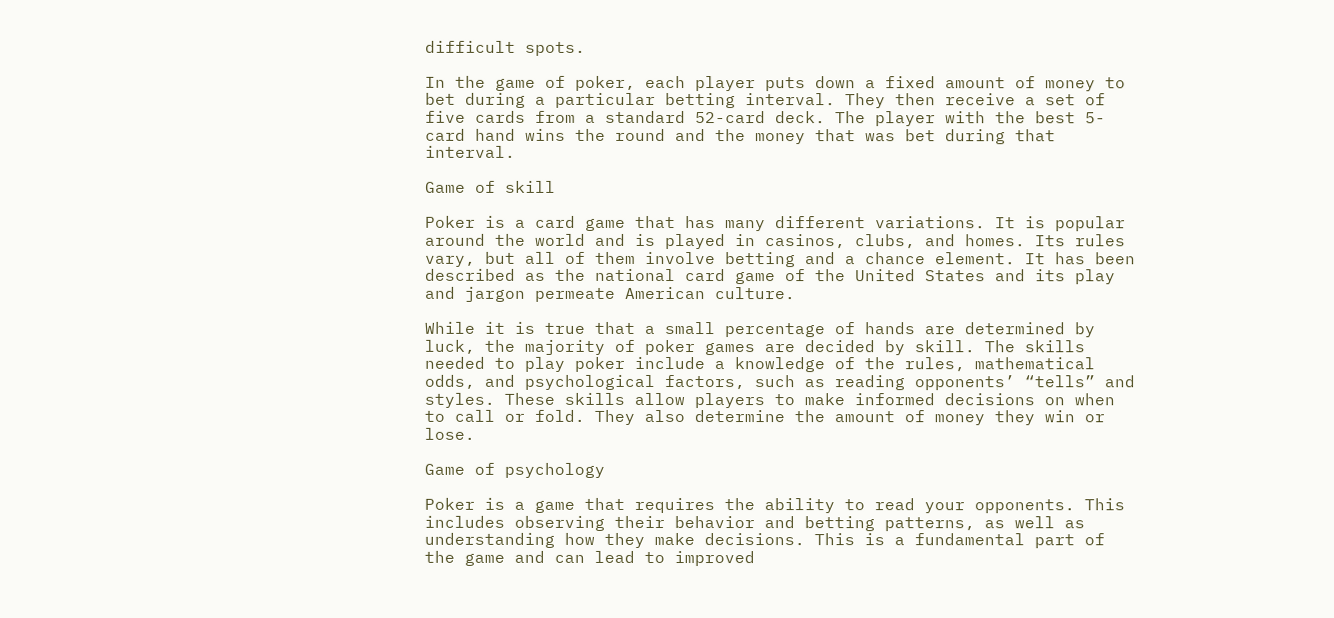difficult spots.

In the game of poker, each player puts down a fixed amount of money to bet during a particular betting interval. They then receive a set of five cards from a standard 52-card deck. The player with the best 5-card hand wins the round and the money that was bet during that interval.

Game of skill

Poker is a card game that has many different variations. It is popular around the world and is played in casinos, clubs, and homes. Its rules vary, but all of them involve betting and a chance element. It has been described as the national card game of the United States and its play and jargon permeate American culture.

While it is true that a small percentage of hands are determined by luck, the majority of poker games are decided by skill. The skills needed to play poker include a knowledge of the rules, mathematical odds, and psychological factors, such as reading opponents’ “tells” and styles. These skills allow players to make informed decisions on when to call or fold. They also determine the amount of money they win or lose.

Game of psychology

Poker is a game that requires the ability to read your opponents. This includes observing their behavior and betting patterns, as well as understanding how they make decisions. This is a fundamental part of the game and can lead to improved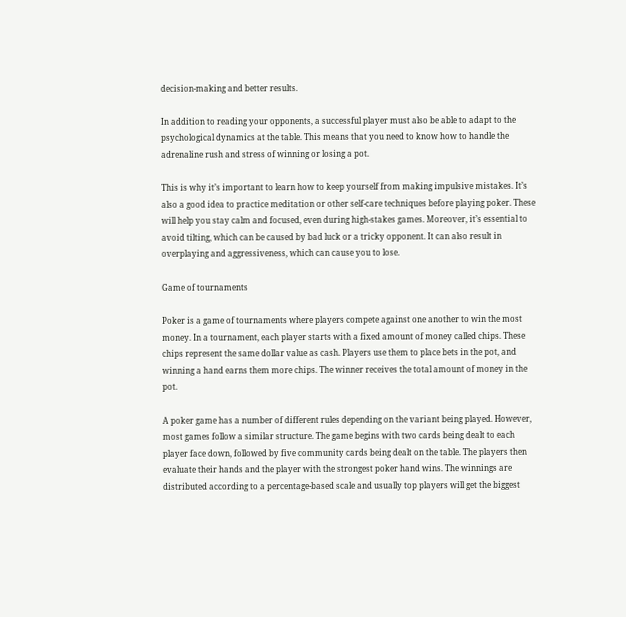decision-making and better results.

In addition to reading your opponents, a successful player must also be able to adapt to the psychological dynamics at the table. This means that you need to know how to handle the adrenaline rush and stress of winning or losing a pot.

This is why it’s important to learn how to keep yourself from making impulsive mistakes. It’s also a good idea to practice meditation or other self-care techniques before playing poker. These will help you stay calm and focused, even during high-stakes games. Moreover, it’s essential to avoid tilting, which can be caused by bad luck or a tricky opponent. It can also result in overplaying and aggressiveness, which can cause you to lose.

Game of tournaments

Poker is a game of tournaments where players compete against one another to win the most money. In a tournament, each player starts with a fixed amount of money called chips. These chips represent the same dollar value as cash. Players use them to place bets in the pot, and winning a hand earns them more chips. The winner receives the total amount of money in the pot.

A poker game has a number of different rules depending on the variant being played. However, most games follow a similar structure. The game begins with two cards being dealt to each player face down, followed by five community cards being dealt on the table. The players then evaluate their hands and the player with the strongest poker hand wins. The winnings are distributed according to a percentage-based scale and usually top players will get the biggest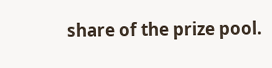share of the prize pool.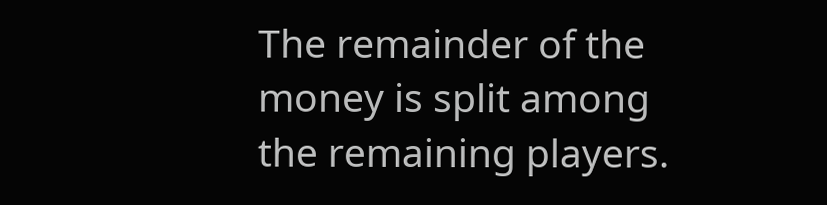The remainder of the money is split among the remaining players.